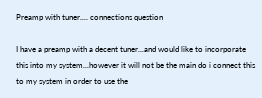Preamp with tuner.... connections question

I have a preamp with a decent tuner...and would like to incorporate this into my system...however it will not be the main do i connect this to my system in order to use the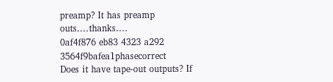preamp? It has preamp outs....thanks....
0af4f876 eb83 4323 a292 3564f9bafea1phasecorrect
Does it have tape-out outputs? If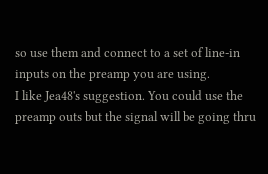so use them and connect to a set of line-in inputs on the preamp you are using.
I like Jea48's suggestion. You could use the preamp outs but the signal will be going thru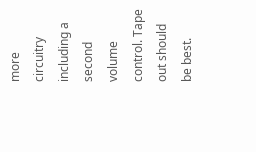more circuitry including a second volume control. Tape out should be best.